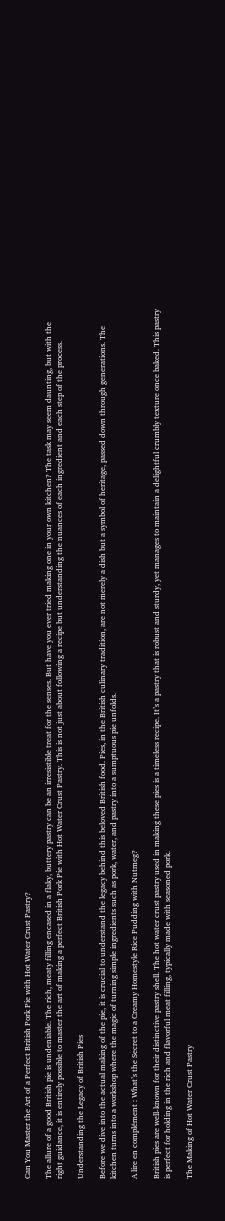Can You Master the Art of a Perfect British Pork Pie with Hot Water Crust Pastry?

The allure of a good British pie is undeniable. The rich, meaty filling encased in a flaky, buttery pastry can be an irresistible treat for the senses. But have you ever tried making one in your own kitchen? The task may seem daunting, but with the right guidance, it is entirely possible to master the art of making a perfect British Pork Pie with Hot Water Crust Pastry. This is not just about following a recipe but understanding the nuances of each ingredient and each step of the process.

Understanding the Legacy of British Pies

Before we dive into the actual making of the pie, it is crucial to understand the legacy behind this beloved British food. Pies, in the British culinary tradition, are not merely a dish but a symbol of heritage, passed down through generations. The kitchen turns into a workshop where the magic of turning simple ingredients such as pork, water, and pastry into a sumptuous pie unfolds.

A lire en complément : What’s the Secret to a Creamy Homestyle Rice Pudding with Nutmeg?

British pies are well-known for their distinctive pastry shell. The hot water crust pastry used in making these pies is a timeless recipe. It’s a pastry that is robust and sturdy, yet manages to maintain a delightful crumbly texture once baked. This pastry is perfect for holding in the rich and flavorful meat filling, typically made with seasoned pork.

The Making of Hot Water Crust Pastry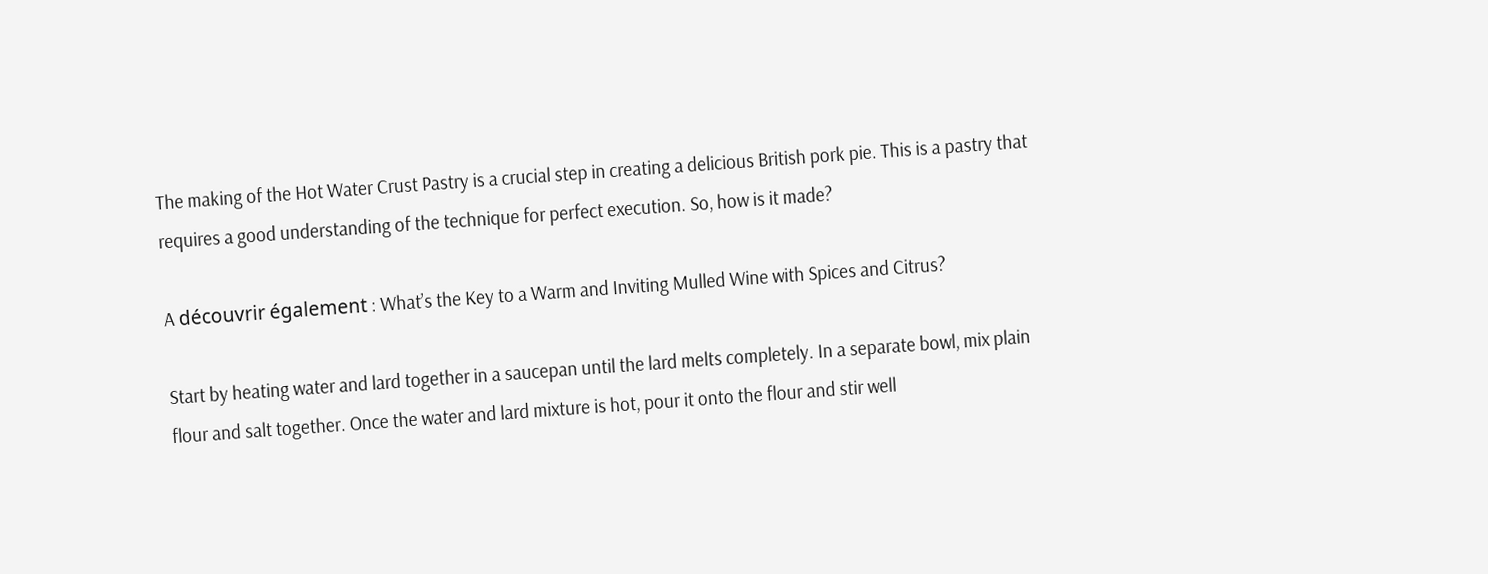The making of the Hot Water Crust Pastry is a crucial step in creating a delicious British pork pie. This is a pastry that requires a good understanding of the technique for perfect execution. So, how is it made?

A découvrir également : What’s the Key to a Warm and Inviting Mulled Wine with Spices and Citrus?

Start by heating water and lard together in a saucepan until the lard melts completely. In a separate bowl, mix plain flour and salt together. Once the water and lard mixture is hot, pour it onto the flour and stir well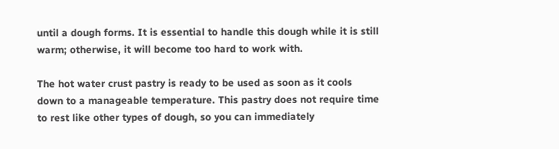until a dough forms. It is essential to handle this dough while it is still warm; otherwise, it will become too hard to work with.

The hot water crust pastry is ready to be used as soon as it cools down to a manageable temperature. This pastry does not require time to rest like other types of dough, so you can immediately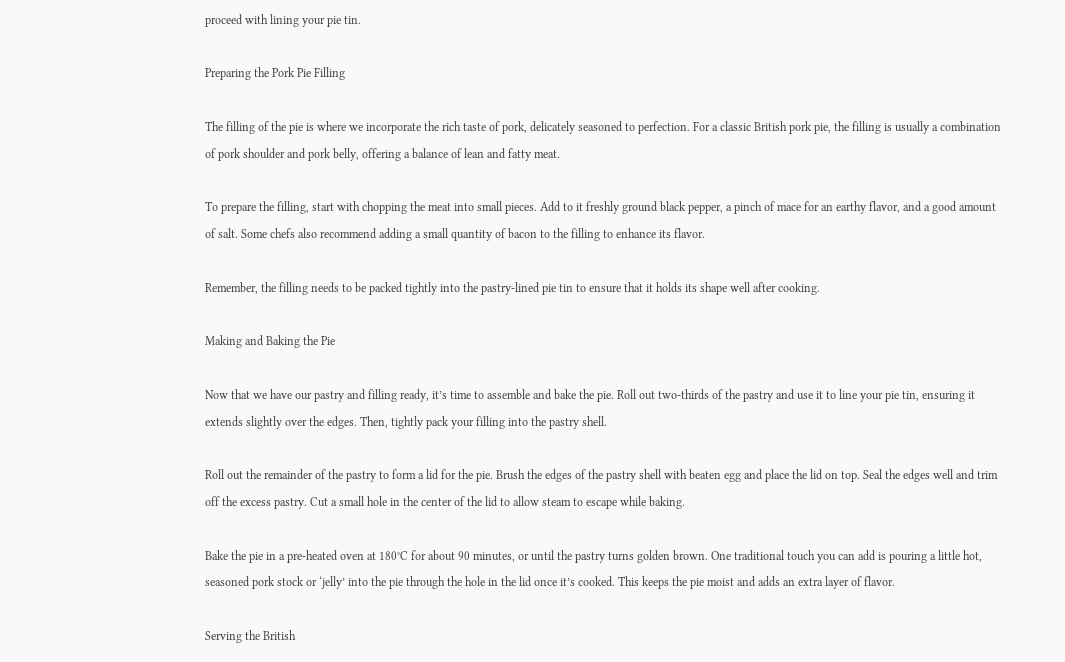proceed with lining your pie tin.

Preparing the Pork Pie Filling

The filling of the pie is where we incorporate the rich taste of pork, delicately seasoned to perfection. For a classic British pork pie, the filling is usually a combination of pork shoulder and pork belly, offering a balance of lean and fatty meat.

To prepare the filling, start with chopping the meat into small pieces. Add to it freshly ground black pepper, a pinch of mace for an earthy flavor, and a good amount of salt. Some chefs also recommend adding a small quantity of bacon to the filling to enhance its flavor.

Remember, the filling needs to be packed tightly into the pastry-lined pie tin to ensure that it holds its shape well after cooking.

Making and Baking the Pie

Now that we have our pastry and filling ready, it’s time to assemble and bake the pie. Roll out two-thirds of the pastry and use it to line your pie tin, ensuring it extends slightly over the edges. Then, tightly pack your filling into the pastry shell.

Roll out the remainder of the pastry to form a lid for the pie. Brush the edges of the pastry shell with beaten egg and place the lid on top. Seal the edges well and trim off the excess pastry. Cut a small hole in the center of the lid to allow steam to escape while baking.

Bake the pie in a pre-heated oven at 180°C for about 90 minutes, or until the pastry turns golden brown. One traditional touch you can add is pouring a little hot, seasoned pork stock or ‘jelly’ into the pie through the hole in the lid once it’s cooked. This keeps the pie moist and adds an extra layer of flavor.

Serving the British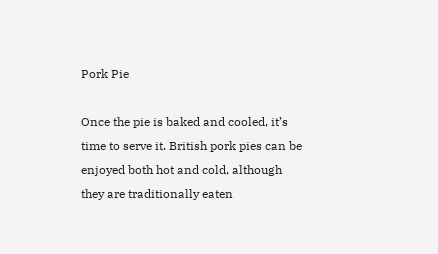Pork Pie

Once the pie is baked and cooled, it’s time to serve it. British pork pies can be enjoyed both hot and cold, although they are traditionally eaten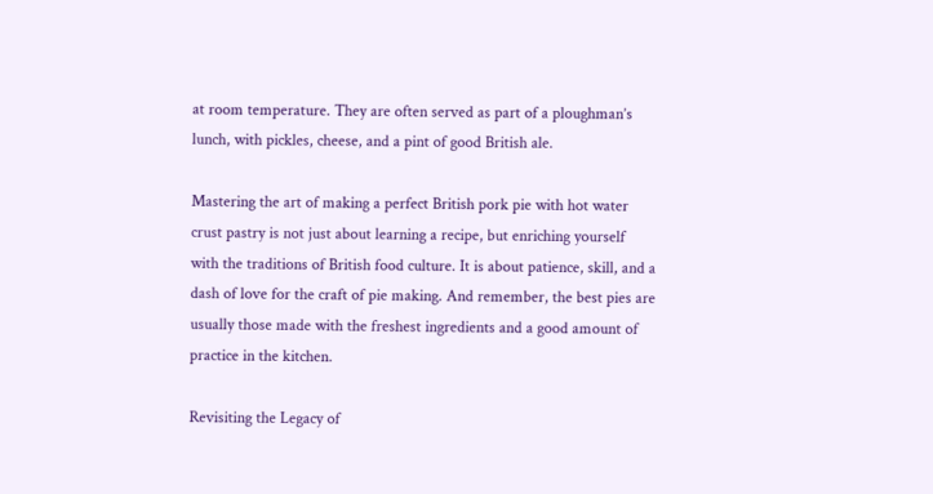at room temperature. They are often served as part of a ploughman’s lunch, with pickles, cheese, and a pint of good British ale.

Mastering the art of making a perfect British pork pie with hot water crust pastry is not just about learning a recipe, but enriching yourself with the traditions of British food culture. It is about patience, skill, and a dash of love for the craft of pie making. And remember, the best pies are usually those made with the freshest ingredients and a good amount of practice in the kitchen.

Revisiting the Legacy of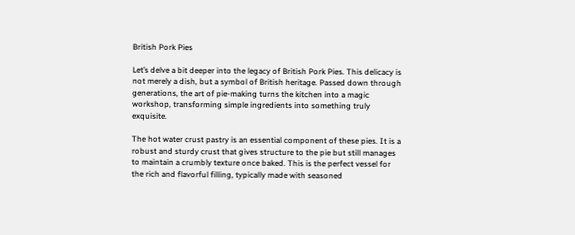British Pork Pies

Let’s delve a bit deeper into the legacy of British Pork Pies. This delicacy is not merely a dish, but a symbol of British heritage. Passed down through generations, the art of pie-making turns the kitchen into a magic workshop, transforming simple ingredients into something truly exquisite.

The hot water crust pastry is an essential component of these pies. It is a robust and sturdy crust that gives structure to the pie but still manages to maintain a crumbly texture once baked. This is the perfect vessel for the rich and flavorful filling, typically made with seasoned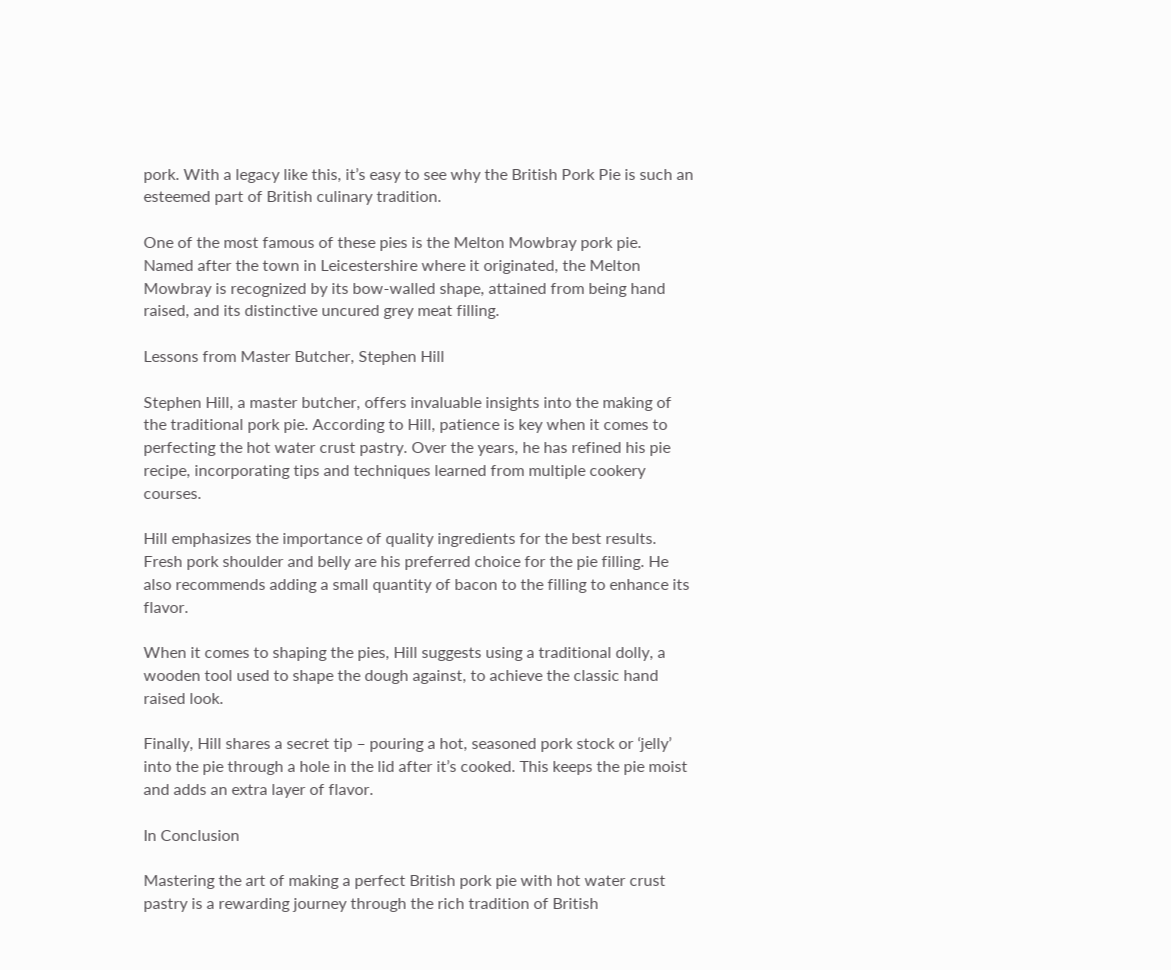pork. With a legacy like this, it’s easy to see why the British Pork Pie is such an esteemed part of British culinary tradition.

One of the most famous of these pies is the Melton Mowbray pork pie. Named after the town in Leicestershire where it originated, the Melton Mowbray is recognized by its bow-walled shape, attained from being hand raised, and its distinctive uncured grey meat filling.

Lessons from Master Butcher, Stephen Hill

Stephen Hill, a master butcher, offers invaluable insights into the making of the traditional pork pie. According to Hill, patience is key when it comes to perfecting the hot water crust pastry. Over the years, he has refined his pie recipe, incorporating tips and techniques learned from multiple cookery courses.

Hill emphasizes the importance of quality ingredients for the best results. Fresh pork shoulder and belly are his preferred choice for the pie filling. He also recommends adding a small quantity of bacon to the filling to enhance its flavor.

When it comes to shaping the pies, Hill suggests using a traditional dolly, a wooden tool used to shape the dough against, to achieve the classic hand raised look.

Finally, Hill shares a secret tip – pouring a hot, seasoned pork stock or ‘jelly’ into the pie through a hole in the lid after it’s cooked. This keeps the pie moist and adds an extra layer of flavor.

In Conclusion

Mastering the art of making a perfect British pork pie with hot water crust pastry is a rewarding journey through the rich tradition of British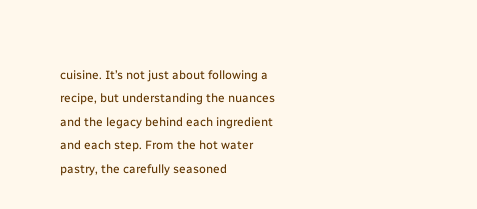cuisine. It’s not just about following a recipe, but understanding the nuances and the legacy behind each ingredient and each step. From the hot water pastry, the carefully seasoned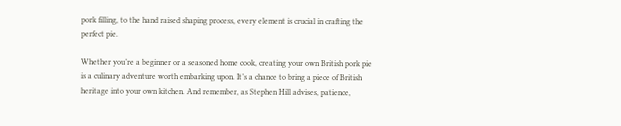pork filling, to the hand raised shaping process, every element is crucial in crafting the perfect pie.

Whether you’re a beginner or a seasoned home cook, creating your own British pork pie is a culinary adventure worth embarking upon. It’s a chance to bring a piece of British heritage into your own kitchen. And remember, as Stephen Hill advises, patience,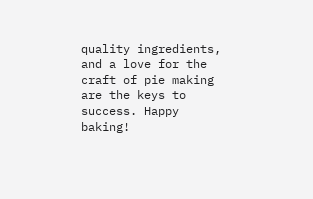quality ingredients, and a love for the craft of pie making are the keys to success. Happy baking!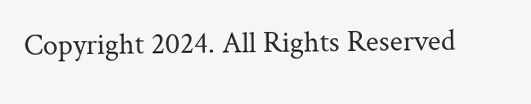Copyright 2024. All Rights Reserved